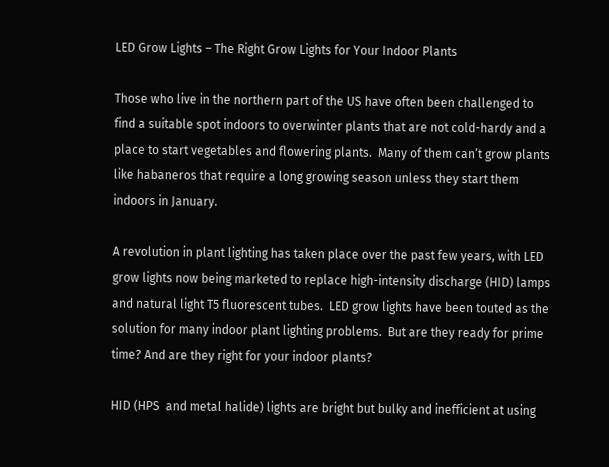LED Grow Lights – The Right Grow Lights for Your Indoor Plants

Those who live in the northern part of the US have often been challenged to find a suitable spot indoors to overwinter plants that are not cold-hardy and a place to start vegetables and flowering plants.  Many of them can’t grow plants like habaneros that require a long growing season unless they start them indoors in January.

A revolution in plant lighting has taken place over the past few years, with LED grow lights now being marketed to replace high-intensity discharge (HID) lamps and natural light T5 fluorescent tubes.  LED grow lights have been touted as the solution for many indoor plant lighting problems.  But are they ready for prime time? And are they right for your indoor plants?

HID (HPS  and metal halide) lights are bright but bulky and inefficient at using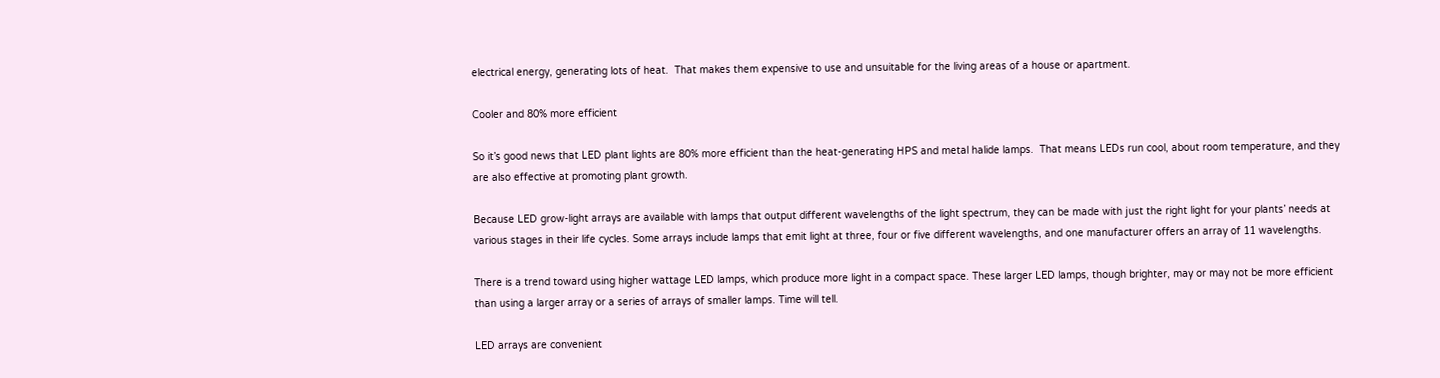electrical energy, generating lots of heat.  That makes them expensive to use and unsuitable for the living areas of a house or apartment.

Cooler and 80% more efficient

So it’s good news that LED plant lights are 80% more efficient than the heat-generating HPS and metal halide lamps.  That means LEDs run cool, about room temperature, and they are also effective at promoting plant growth.

Because LED grow-light arrays are available with lamps that output different wavelengths of the light spectrum, they can be made with just the right light for your plants’ needs at various stages in their life cycles. Some arrays include lamps that emit light at three, four or five different wavelengths, and one manufacturer offers an array of 11 wavelengths.

There is a trend toward using higher wattage LED lamps, which produce more light in a compact space. These larger LED lamps, though brighter, may or may not be more efficient than using a larger array or a series of arrays of smaller lamps. Time will tell.

LED arrays are convenient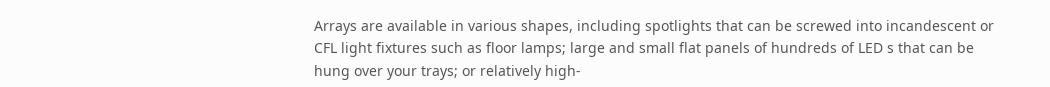Arrays are available in various shapes, including spotlights that can be screwed into incandescent or CFL light fixtures such as floor lamps; large and small flat panels of hundreds of LED s that can be hung over your trays; or relatively high-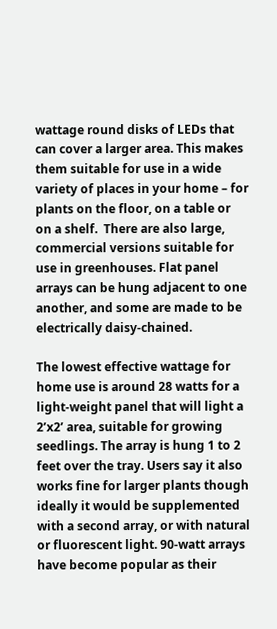wattage round disks of LEDs that can cover a larger area. This makes them suitable for use in a wide variety of places in your home – for plants on the floor, on a table or on a shelf.  There are also large, commercial versions suitable for use in greenhouses. Flat panel arrays can be hung adjacent to one another, and some are made to be electrically daisy-chained.

The lowest effective wattage for home use is around 28 watts for a light-weight panel that will light a 2’x2’ area, suitable for growing seedlings. The array is hung 1 to 2 feet over the tray. Users say it also works fine for larger plants though ideally it would be supplemented with a second array, or with natural or fluorescent light. 90-watt arrays have become popular as their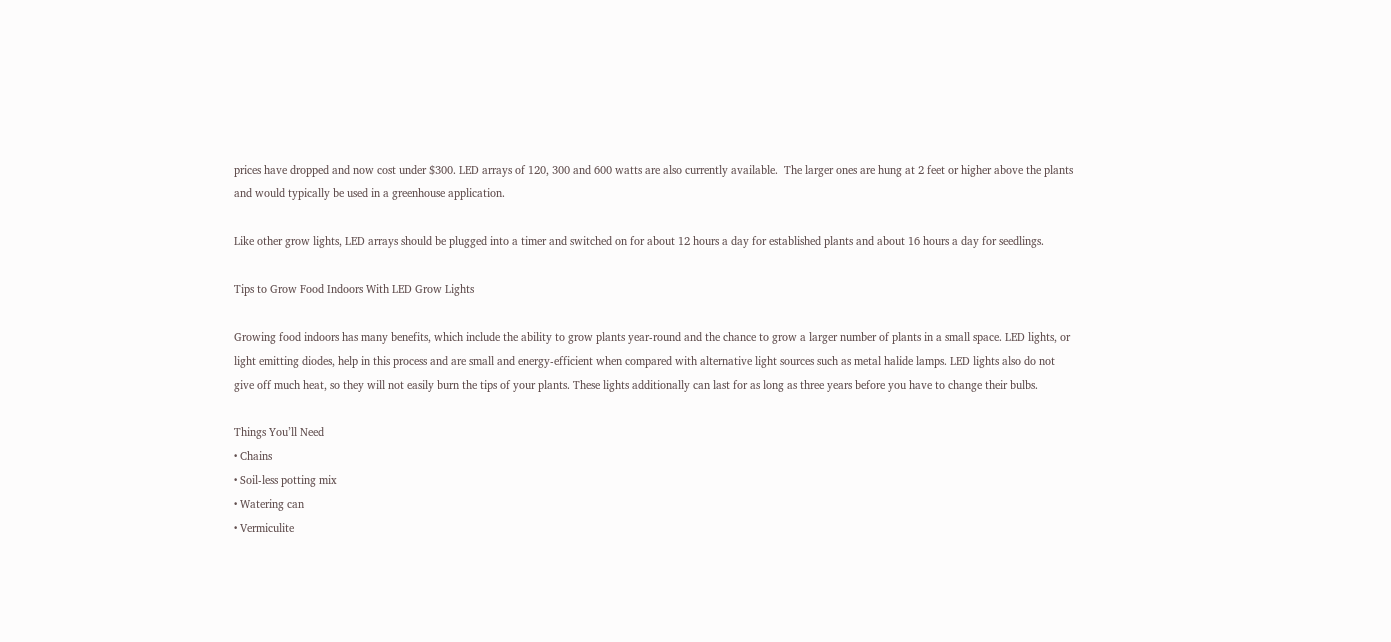prices have dropped and now cost under $300. LED arrays of 120, 300 and 600 watts are also currently available.  The larger ones are hung at 2 feet or higher above the plants and would typically be used in a greenhouse application.

Like other grow lights, LED arrays should be plugged into a timer and switched on for about 12 hours a day for established plants and about 16 hours a day for seedlings.

Tips to Grow Food Indoors With LED Grow Lights

Growing food indoors has many benefits, which include the ability to grow plants year-round and the chance to grow a larger number of plants in a small space. LED lights, or light emitting diodes, help in this process and are small and energy-efficient when compared with alternative light sources such as metal halide lamps. LED lights also do not give off much heat, so they will not easily burn the tips of your plants. These lights additionally can last for as long as three years before you have to change their bulbs.

Things You’ll Need
• Chains
• Soil-less potting mix
• Watering can
• Vermiculite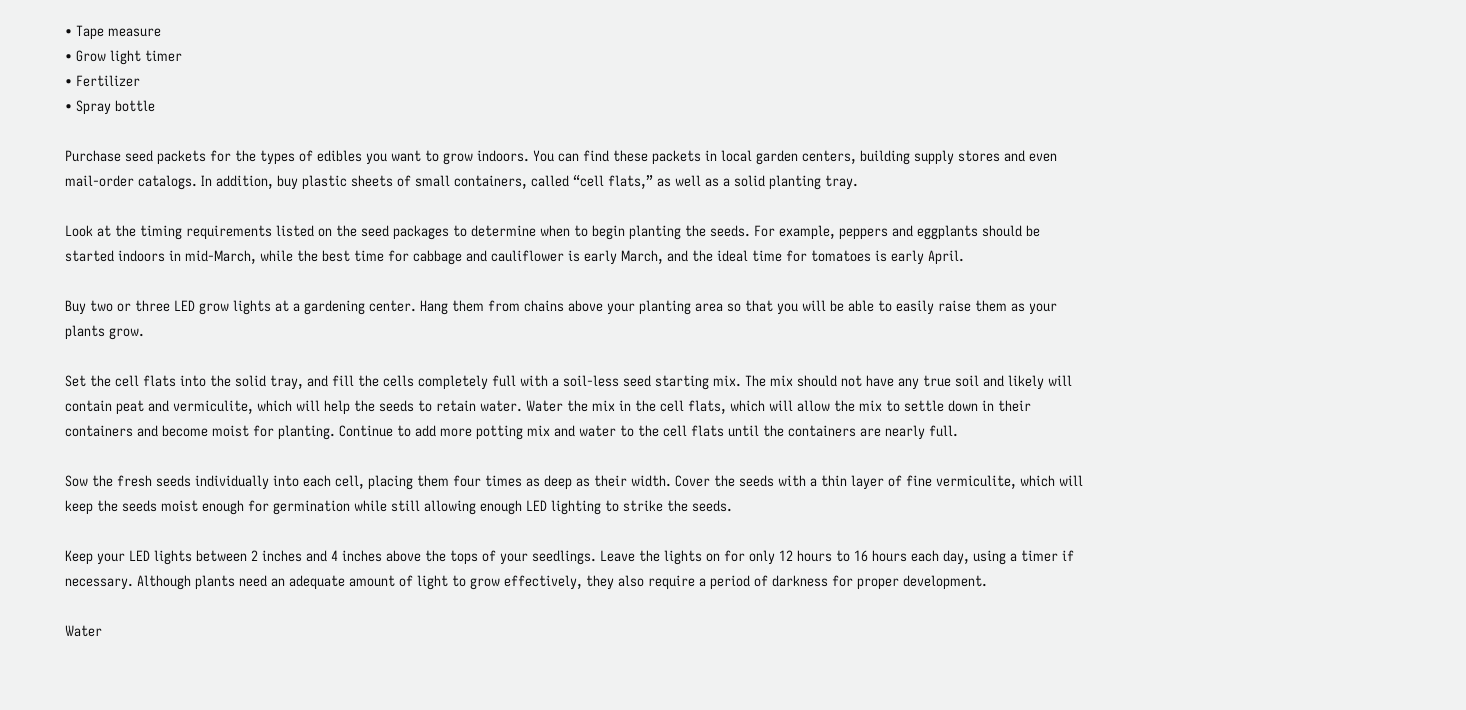• Tape measure
• Grow light timer
• Fertilizer
• Spray bottle

Purchase seed packets for the types of edibles you want to grow indoors. You can find these packets in local garden centers, building supply stores and even mail-order catalogs. In addition, buy plastic sheets of small containers, called “cell flats,” as well as a solid planting tray.

Look at the timing requirements listed on the seed packages to determine when to begin planting the seeds. For example, peppers and eggplants should be started indoors in mid-March, while the best time for cabbage and cauliflower is early March, and the ideal time for tomatoes is early April.

Buy two or three LED grow lights at a gardening center. Hang them from chains above your planting area so that you will be able to easily raise them as your plants grow.

Set the cell flats into the solid tray, and fill the cells completely full with a soil-less seed starting mix. The mix should not have any true soil and likely will contain peat and vermiculite, which will help the seeds to retain water. Water the mix in the cell flats, which will allow the mix to settle down in their containers and become moist for planting. Continue to add more potting mix and water to the cell flats until the containers are nearly full.

Sow the fresh seeds individually into each cell, placing them four times as deep as their width. Cover the seeds with a thin layer of fine vermiculite, which will keep the seeds moist enough for germination while still allowing enough LED lighting to strike the seeds.

Keep your LED lights between 2 inches and 4 inches above the tops of your seedlings. Leave the lights on for only 12 hours to 16 hours each day, using a timer if necessary. Although plants need an adequate amount of light to grow effectively, they also require a period of darkness for proper development.

Water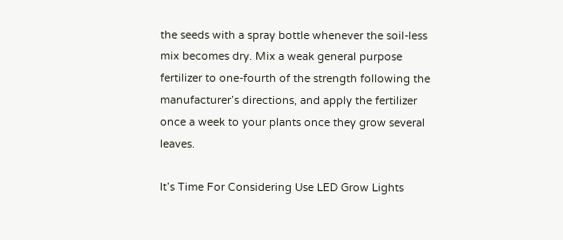the seeds with a spray bottle whenever the soil-less mix becomes dry. Mix a weak general purpose fertilizer to one-fourth of the strength following the manufacturer’s directions, and apply the fertilizer once a week to your plants once they grow several leaves.

It’s Time For Considering Use LED Grow Lights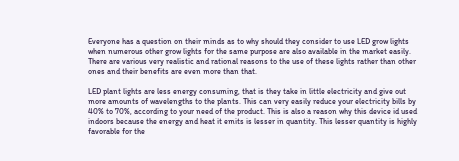Everyone has a question on their minds as to why should they consider to use LED grow lights when numerous other grow lights for the same purpose are also available in the market easily. There are various very realistic and rational reasons to the use of these lights rather than other ones and their benefits are even more than that.

LED plant lights are less energy consuming, that is they take in little electricity and give out more amounts of wavelengths to the plants. This can very easily reduce your electricity bills by 40% to 70%, according to your need of the product. This is also a reason why this device id used indoors because the energy and heat it emits is lesser in quantity. This lesser quantity is highly favorable for the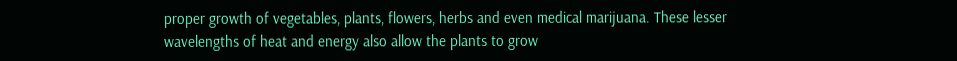proper growth of vegetables, plants, flowers, herbs and even medical marijuana. These lesser wavelengths of heat and energy also allow the plants to grow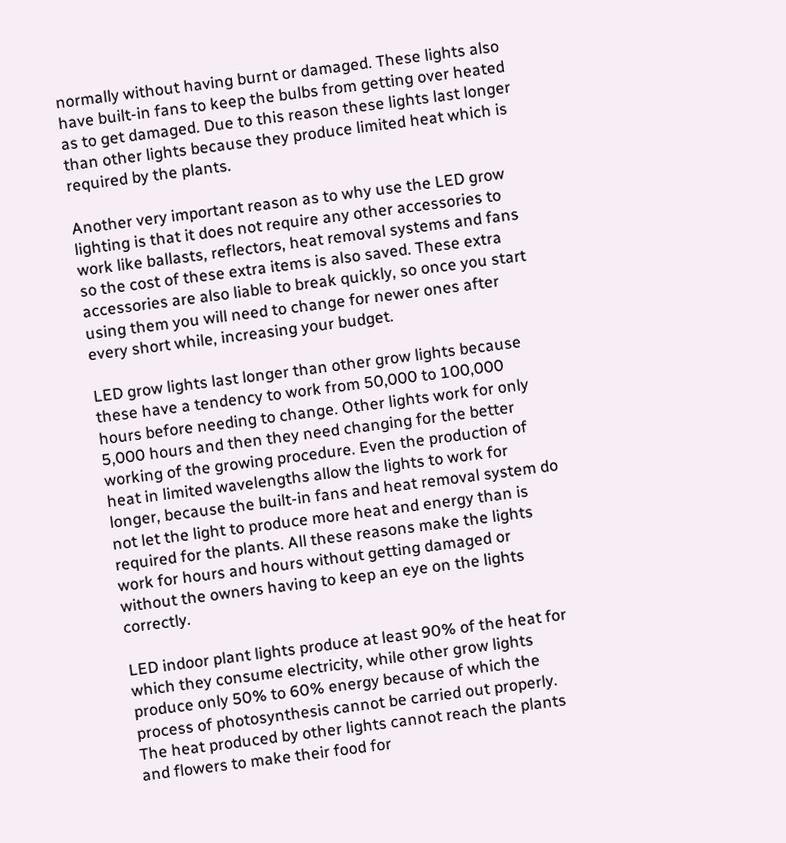normally without having burnt or damaged. These lights also have built-in fans to keep the bulbs from getting over heated as to get damaged. Due to this reason these lights last longer than other lights because they produce limited heat which is required by the plants.

Another very important reason as to why use the LED grow lighting is that it does not require any other accessories to work like ballasts, reflectors, heat removal systems and fans so the cost of these extra items is also saved. These extra accessories are also liable to break quickly, so once you start using them you will need to change for newer ones after every short while, increasing your budget.

LED grow lights last longer than other grow lights because these have a tendency to work from 50,000 to 100,000 hours before needing to change. Other lights work for only 5,000 hours and then they need changing for the better working of the growing procedure. Even the production of heat in limited wavelengths allow the lights to work for longer, because the built-in fans and heat removal system do not let the light to produce more heat and energy than is required for the plants. All these reasons make the lights work for hours and hours without getting damaged or without the owners having to keep an eye on the lights correctly.

LED indoor plant lights produce at least 90% of the heat for which they consume electricity, while other grow lights produce only 50% to 60% energy because of which the process of photosynthesis cannot be carried out properly. The heat produced by other lights cannot reach the plants and flowers to make their food for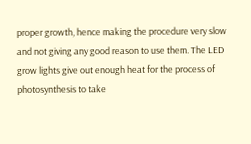proper growth, hence making the procedure very slow and not giving any good reason to use them. The LED grow lights give out enough heat for the process of photosynthesis to take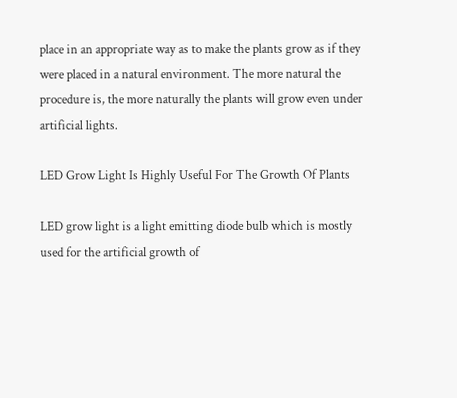place in an appropriate way as to make the plants grow as if they were placed in a natural environment. The more natural the procedure is, the more naturally the plants will grow even under artificial lights.

LED Grow Light Is Highly Useful For The Growth Of Plants

LED grow light is a light emitting diode bulb which is mostly used for the artificial growth of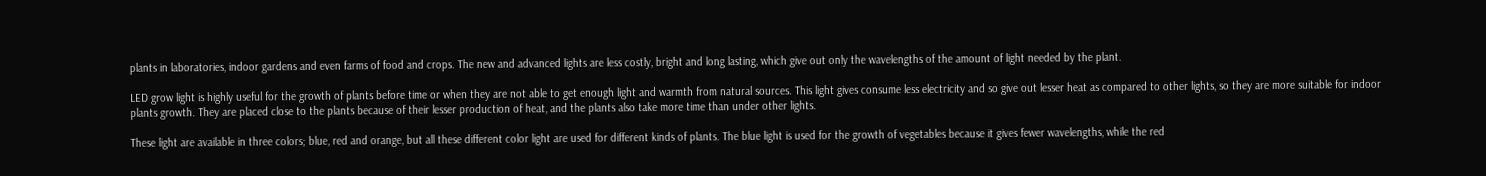plants in laboratories, indoor gardens and even farms of food and crops. The new and advanced lights are less costly, bright and long lasting, which give out only the wavelengths of the amount of light needed by the plant.

LED grow light is highly useful for the growth of plants before time or when they are not able to get enough light and warmth from natural sources. This light gives consume less electricity and so give out lesser heat as compared to other lights, so they are more suitable for indoor plants growth. They are placed close to the plants because of their lesser production of heat, and the plants also take more time than under other lights.

These light are available in three colors; blue, red and orange, but all these different color light are used for different kinds of plants. The blue light is used for the growth of vegetables because it gives fewer wavelengths, while the red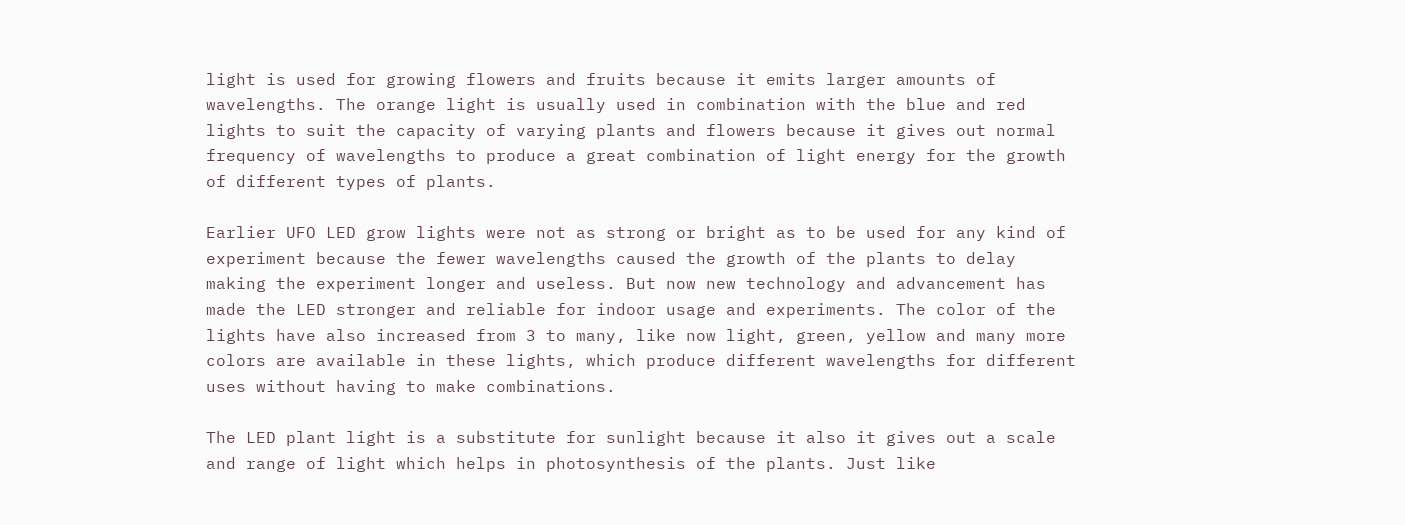light is used for growing flowers and fruits because it emits larger amounts of wavelengths. The orange light is usually used in combination with the blue and red lights to suit the capacity of varying plants and flowers because it gives out normal frequency of wavelengths to produce a great combination of light energy for the growth of different types of plants.

Earlier UFO LED grow lights were not as strong or bright as to be used for any kind of experiment because the fewer wavelengths caused the growth of the plants to delay making the experiment longer and useless. But now new technology and advancement has made the LED stronger and reliable for indoor usage and experiments. The color of the lights have also increased from 3 to many, like now light, green, yellow and many more colors are available in these lights, which produce different wavelengths for different uses without having to make combinations.

The LED plant light is a substitute for sunlight because it also it gives out a scale and range of light which helps in photosynthesis of the plants. Just like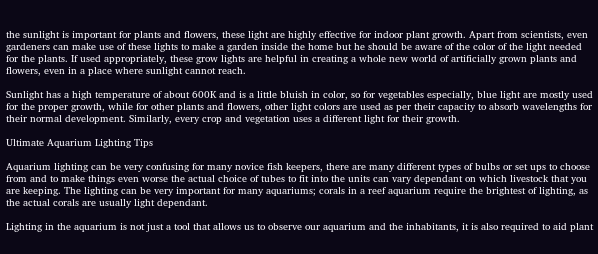the sunlight is important for plants and flowers, these light are highly effective for indoor plant growth. Apart from scientists, even gardeners can make use of these lights to make a garden inside the home but he should be aware of the color of the light needed for the plants. If used appropriately, these grow lights are helpful in creating a whole new world of artificially grown plants and flowers, even in a place where sunlight cannot reach.

Sunlight has a high temperature of about 600K and is a little bluish in color, so for vegetables especially, blue light are mostly used for the proper growth, while for other plants and flowers, other light colors are used as per their capacity to absorb wavelengths for their normal development. Similarly, every crop and vegetation uses a different light for their growth.

Ultimate Aquarium Lighting Tips

Aquarium lighting can be very confusing for many novice fish keepers, there are many different types of bulbs or set ups to choose from and to make things even worse the actual choice of tubes to fit into the units can vary dependant on which livestock that you are keeping. The lighting can be very important for many aquariums; corals in a reef aquarium require the brightest of lighting, as the actual corals are usually light dependant.

Lighting in the aquarium is not just a tool that allows us to observe our aquarium and the inhabitants, it is also required to aid plant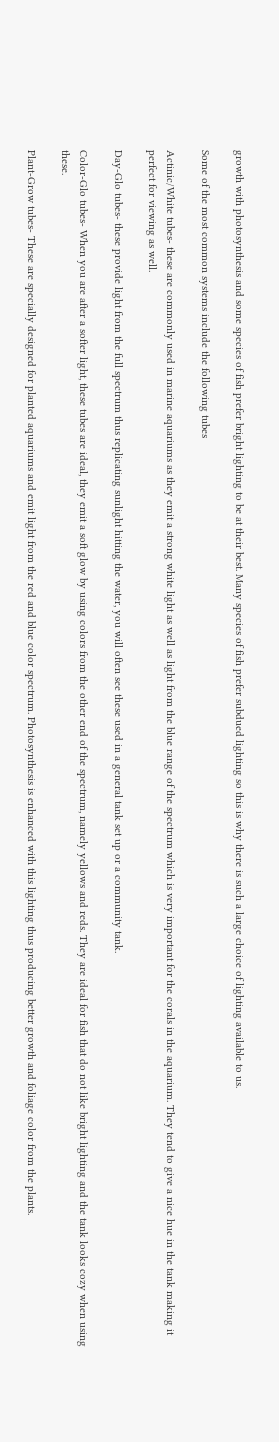growth with photosynthesis and some species of fish prefer bright lighting to be at their best. Many species of fish prefer subdued lighting so this is why there is such a large choice of lighting available to us.

Some of the most common systems include the following tubes

Actinic/White tubes- these are commonly used in marine aquariums as they emit a strong white light as well as light from the blue range of the spectrum which is very important for the corals in the aquarium. They tend to give a nice hue in the tank making it perfect for viewing as well.

Day-Glo tubes- these provide light from the full spectrum thus replicating sunlight hitting the water, you will often see these used in a general tank set up or a community tank.

Color-Glo tubes- When you are after a softer light, these tubes are ideal, they emit a soft glow by using colors from the other end of the spectrum, namely yellows and reds. They are ideal for fish that do not like bright lighting and the tank looks cozy when using these.

Plant-Grow tubes- These are specially designed for planted aquariums and emit light from the red and blue color spectrum. Photosynthesis is enhanced with this lighting thus producing better growth and foliage color from the plants.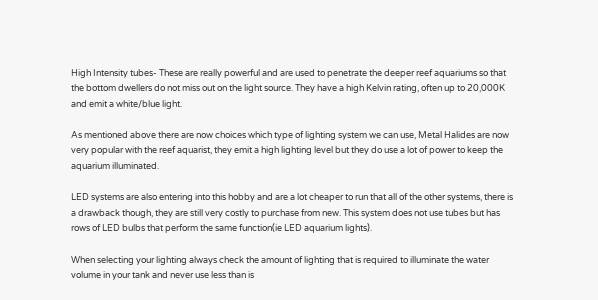High Intensity tubes- These are really powerful and are used to penetrate the deeper reef aquariums so that the bottom dwellers do not miss out on the light source. They have a high Kelvin rating, often up to 20,000K and emit a white/blue light.

As mentioned above there are now choices which type of lighting system we can use, Metal Halides are now very popular with the reef aquarist, they emit a high lighting level but they do use a lot of power to keep the aquarium illuminated.

LED systems are also entering into this hobby and are a lot cheaper to run that all of the other systems, there is a drawback though, they are still very costly to purchase from new. This system does not use tubes but has rows of LED bulbs that perform the same function(ie LED aquarium lights).

When selecting your lighting always check the amount of lighting that is required to illuminate the water volume in your tank and never use less than is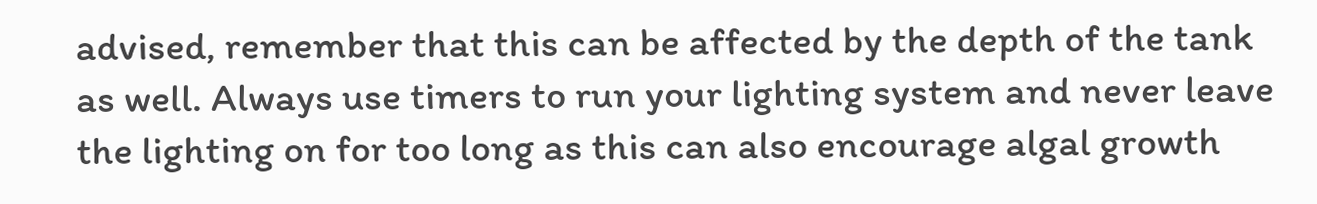advised, remember that this can be affected by the depth of the tank as well. Always use timers to run your lighting system and never leave the lighting on for too long as this can also encourage algal growth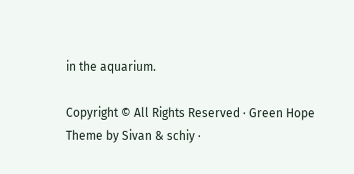in the aquarium.

Copyright © All Rights Reserved · Green Hope Theme by Sivan & schiy ·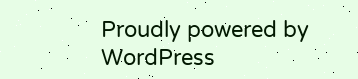Proudly powered by WordPress